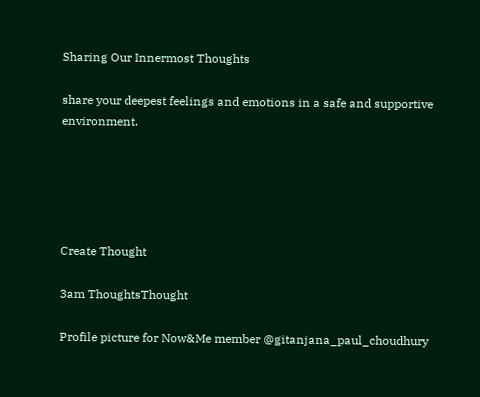Sharing Our Innermost Thoughts

share your deepest feelings and emotions in a safe and supportive environment.





Create Thought

3am ThoughtsThought

Profile picture for Now&Me member @gitanjana_paul_choudhury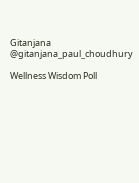Gitanjana @gitanjana_paul_choudhury

Wellness Wisdom Poll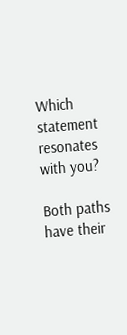Which statement resonates with you?

Both paths have their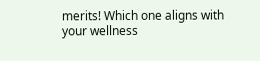merits! Which one aligns with your wellness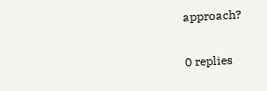approach?

0 replies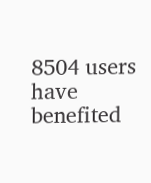8504 users have benefited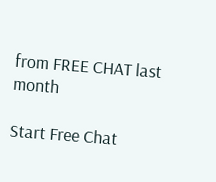from FREE CHAT last month

Start Free Chat